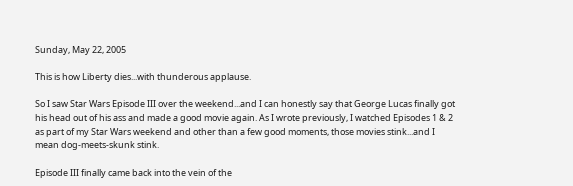Sunday, May 22, 2005

This is how Liberty dies...with thunderous applause.

So I saw Star Wars Episode III over the weekend...and I can honestly say that George Lucas finally got his head out of his ass and made a good movie again. As I wrote previously, I watched Episodes 1 & 2 as part of my Star Wars weekend and other than a few good moments, those movies stink...and I mean dog-meets-skunk stink.

Episode III finally came back into the vein of the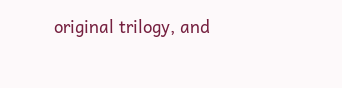original trilogy, and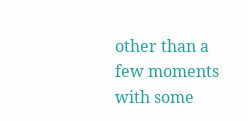other than a few moments with some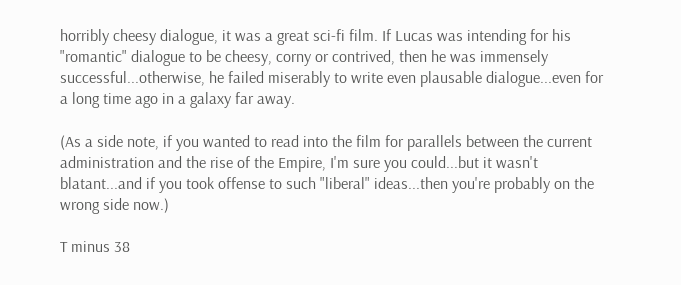horribly cheesy dialogue, it was a great sci-fi film. If Lucas was intending for his "romantic" dialogue to be cheesy, corny or contrived, then he was immensely successful...otherwise, he failed miserably to write even plausable dialogue...even for a long time ago in a galaxy far away.

(As a side note, if you wanted to read into the film for parallels between the current administration and the rise of the Empire, I'm sure you could...but it wasn't blatant...and if you took offense to such "liberal" ideas...then you're probably on the wrong side now.)

T minus 38